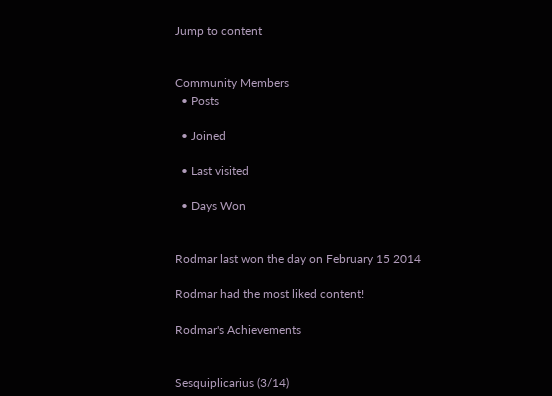Jump to content


Community Members
  • Posts

  • Joined

  • Last visited

  • Days Won


Rodmar last won the day on February 15 2014

Rodmar had the most liked content!

Rodmar's Achievements


Sesquiplicarius (3/14)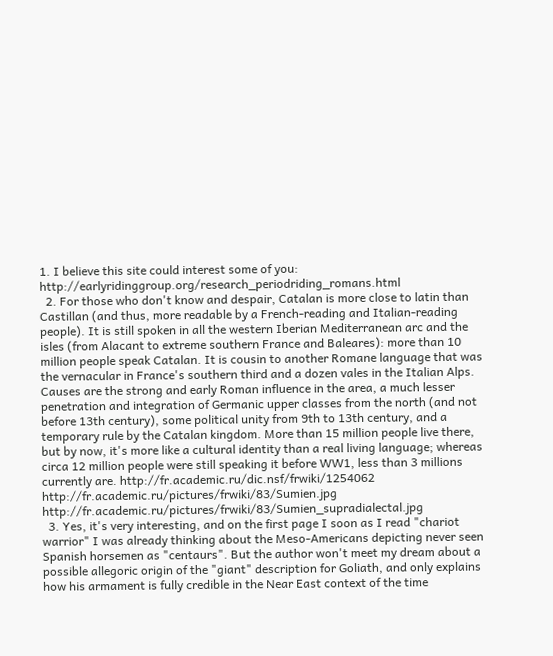1. I believe this site could interest some of you: http://earlyridinggroup.org/research_periodriding_romans.html
  2. For those who don't know and despair, Catalan is more close to latin than Castillan (and thus, more readable by a French-reading and Italian-reading people). It is still spoken in all the western Iberian Mediterranean arc and the isles (from Alacant to extreme southern France and Baleares): more than 10 million people speak Catalan. It is cousin to another Romane language that was the vernacular in France's southern third and a dozen vales in the Italian Alps. Causes are the strong and early Roman influence in the area, a much lesser penetration and integration of Germanic upper classes from the north (and not before 13th century), some political unity from 9th to 13th century, and a temporary rule by the Catalan kingdom. More than 15 million people live there, but by now, it's more like a cultural identity than a real living language; whereas circa 12 million people were still speaking it before WW1, less than 3 millions currently are. http://fr.academic.ru/dic.nsf/frwiki/1254062 http://fr.academic.ru/pictures/frwiki/83/Sumien.jpg http://fr.academic.ru/pictures/frwiki/83/Sumien_supradialectal.jpg
  3. Yes, it's very interesting, and on the first page I soon as I read "chariot warrior" I was already thinking about the Meso-Americans depicting never seen Spanish horsemen as "centaurs". But the author won't meet my dream about a possible allegoric origin of the "giant" description for Goliath, and only explains how his armament is fully credible in the Near East context of the time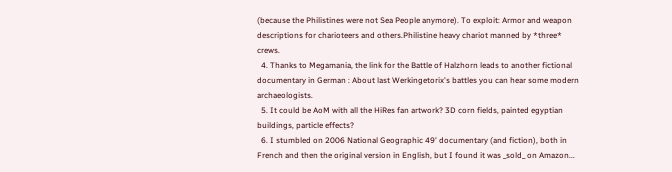(because the Philistines were not Sea People anymore). To exploit: Armor and weapon descriptions for charioteers and others.Philistine heavy chariot manned by *three* crews.
  4. Thanks to Megamania, the link for the Battle of Halzhorn leads to another fictional documentary in German : About last Werkingetorix's battles you can hear some modern archaeologists.
  5. It could be AoM with all the HiRes fan artwork? 3D corn fields, painted egyptian buildings, particle effects?
  6. I stumbled on 2006 National Geographic 49' documentary (and fiction), both in French and then the original version in English, but I found it was _sold_ on Amazon...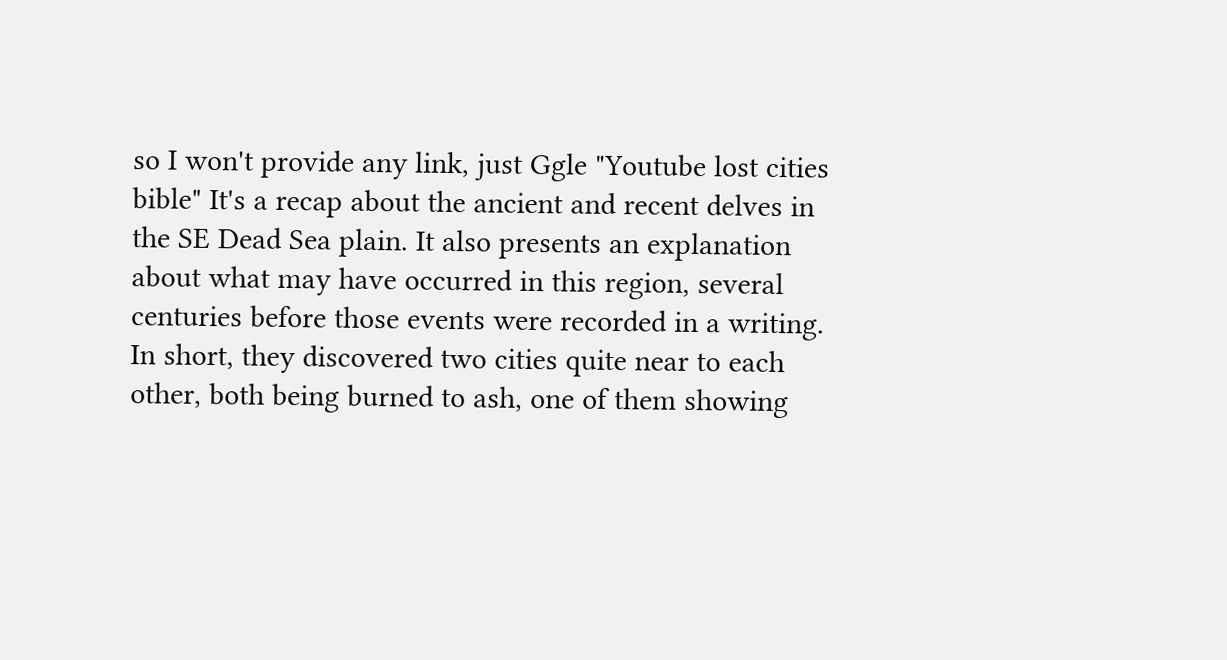so I won't provide any link, just Ggle "Youtube lost cities bible" It's a recap about the ancient and recent delves in the SE Dead Sea plain. It also presents an explanation about what may have occurred in this region, several centuries before those events were recorded in a writing. In short, they discovered two cities quite near to each other, both being burned to ash, one of them showing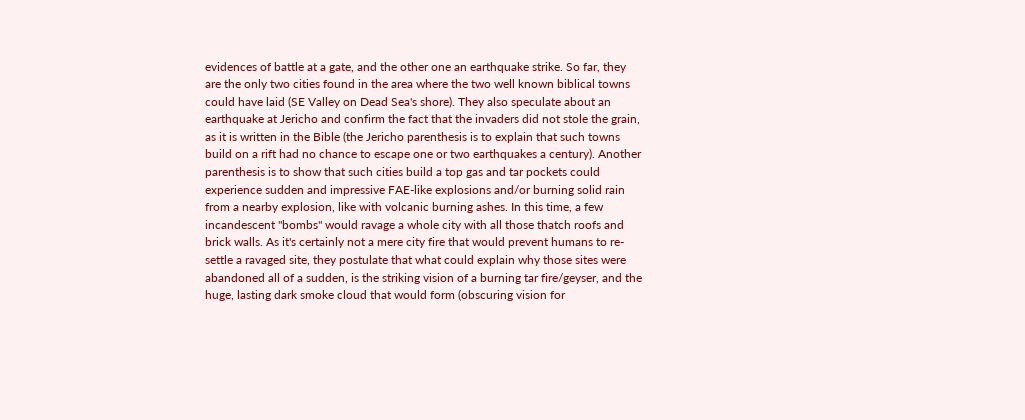evidences of battle at a gate, and the other one an earthquake strike. So far, they are the only two cities found in the area where the two well known biblical towns could have laid (SE Valley on Dead Sea's shore). They also speculate about an earthquake at Jericho and confirm the fact that the invaders did not stole the grain, as it is written in the Bible (the Jericho parenthesis is to explain that such towns build on a rift had no chance to escape one or two earthquakes a century). Another parenthesis is to show that such cities build a top gas and tar pockets could experience sudden and impressive FAE-like explosions and/or burning solid rain from a nearby explosion, like with volcanic burning ashes. In this time, a few incandescent "bombs" would ravage a whole city with all those thatch roofs and brick walls. As it's certainly not a mere city fire that would prevent humans to re-settle a ravaged site, they postulate that what could explain why those sites were abandoned all of a sudden, is the striking vision of a burning tar fire/geyser, and the huge, lasting dark smoke cloud that would form (obscuring vision for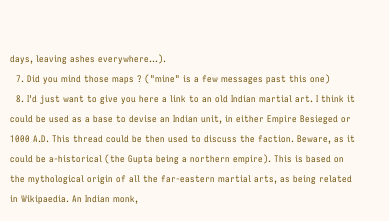days, leaving ashes everywhere...).
  7. Did you mind those maps ? ("mine" is a few messages past this one)
  8. I'd just want to give you here a link to an old Indian martial art. I think it could be used as a base to devise an Indian unit, in either Empire Besieged or 1000 A.D. This thread could be then used to discuss the faction. Beware, as it could be a-historical (the Gupta being a northern empire). This is based on the mythological origin of all the far-eastern martial arts, as being related in Wikipaedia. An Indian monk,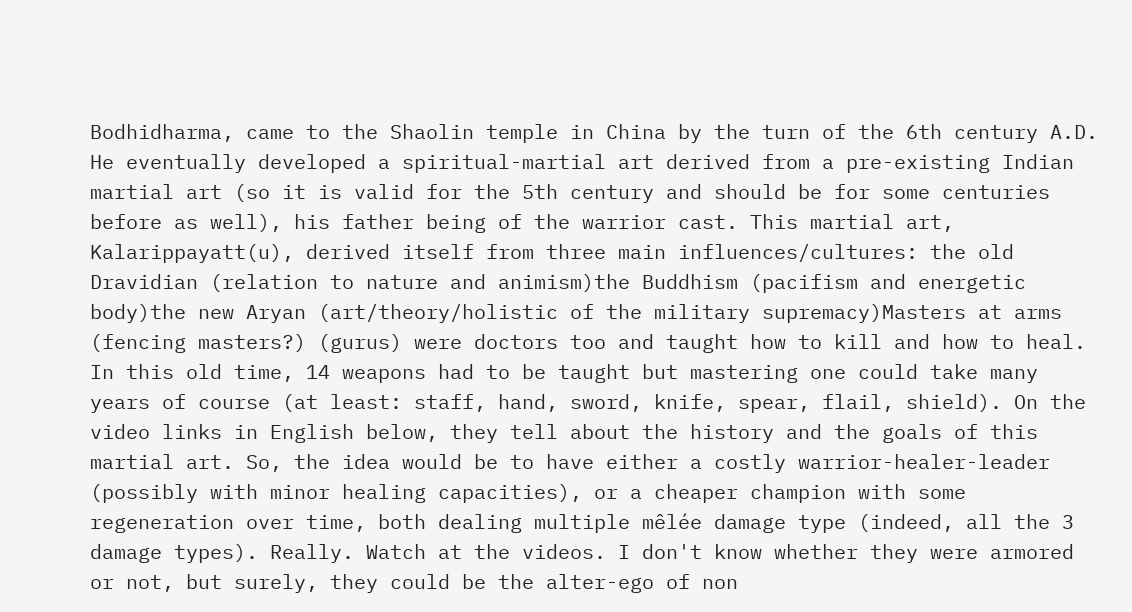Bodhidharma, came to the Shaolin temple in China by the turn of the 6th century A.D. He eventually developed a spiritual-martial art derived from a pre-existing Indian martial art (so it is valid for the 5th century and should be for some centuries before as well), his father being of the warrior cast. This martial art, Kalarippayatt(u), derived itself from three main influences/cultures: the old Dravidian (relation to nature and animism)the Buddhism (pacifism and energetic body)the new Aryan (art/theory/holistic of the military supremacy)Masters at arms (fencing masters?) (gurus) were doctors too and taught how to kill and how to heal. In this old time, 14 weapons had to be taught but mastering one could take many years of course (at least: staff, hand, sword, knife, spear, flail, shield). On the video links in English below, they tell about the history and the goals of this martial art. So, the idea would be to have either a costly warrior-healer-leader (possibly with minor healing capacities), or a cheaper champion with some regeneration over time, both dealing multiple mêlée damage type (indeed, all the 3 damage types). Really. Watch at the videos. I don't know whether they were armored or not, but surely, they could be the alter-ego of non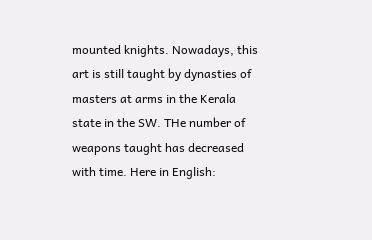mounted knights. Nowadays, this art is still taught by dynasties of masters at arms in the Kerala state in the SW. THe number of weapons taught has decreased with time. Here in English: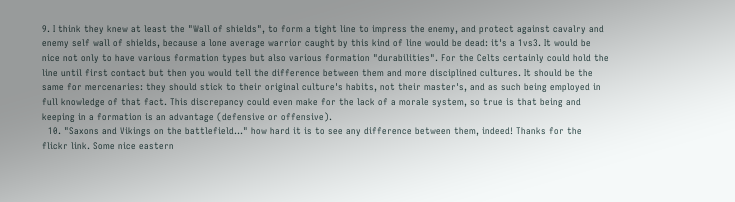9. I think they knew at least the "Wall of shields", to form a tight line to impress the enemy, and protect against cavalry and enemy self wall of shields, because a lone average warrior caught by this kind of line would be dead: it's a 1vs3. It would be nice not only to have various formation types but also various formation "durabilities". For the Celts certainly could hold the line until first contact but then you would tell the difference between them and more disciplined cultures. It should be the same for mercenaries: they should stick to their original culture's habits, not their master's, and as such being employed in full knowledge of that fact. This discrepancy could even make for the lack of a morale system, so true is that being and keeping in a formation is an advantage (defensive or offensive).
  10. "Saxons and Vikings on the battlefield..." how hard it is to see any difference between them, indeed! Thanks for the flickr link. Some nice eastern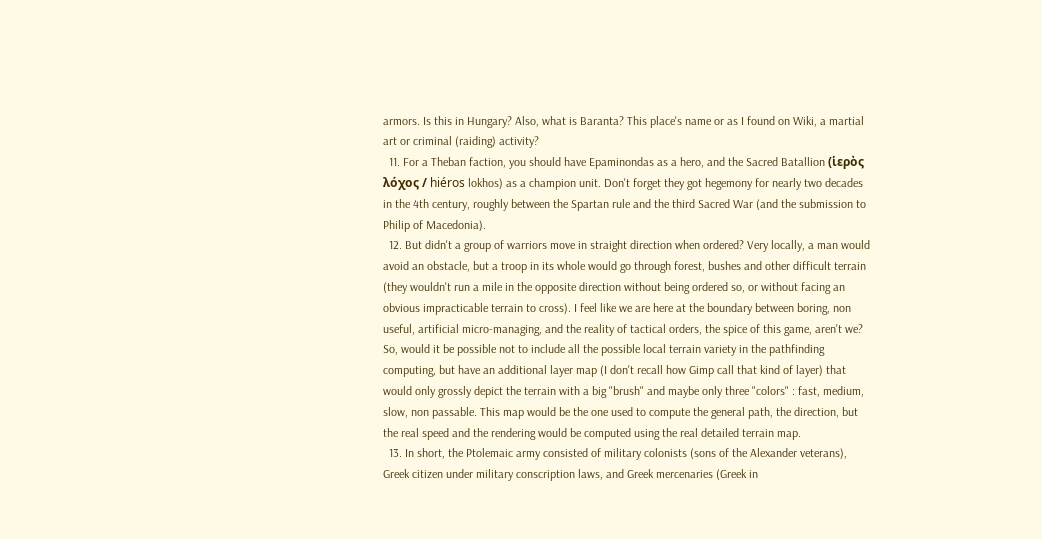armors. Is this in Hungary? Also, what is Baranta? This place's name or as I found on Wiki, a martial art or criminal (raiding) activity?
  11. For a Theban faction, you should have Epaminondas as a hero, and the Sacred Batallion (ἱερὸς λόχος / hiéros lokhos) as a champion unit. Don't forget they got hegemony for nearly two decades in the 4th century, roughly between the Spartan rule and the third Sacred War (and the submission to Philip of Macedonia).
  12. But didn't a group of warriors move in straight direction when ordered? Very locally, a man would avoid an obstacle, but a troop in its whole would go through forest, bushes and other difficult terrain (they wouldn't run a mile in the opposite direction without being ordered so, or without facing an obvious impracticable terrain to cross). I feel like we are here at the boundary between boring, non useful, artificial micro-managing, and the reality of tactical orders, the spice of this game, aren't we? So, would it be possible not to include all the possible local terrain variety in the pathfinding computing, but have an additional layer map (I don't recall how Gimp call that kind of layer) that would only grossly depict the terrain with a big "brush" and maybe only three "colors" : fast, medium, slow, non passable. This map would be the one used to compute the general path, the direction, but the real speed and the rendering would be computed using the real detailed terrain map.
  13. In short, the Ptolemaic army consisted of military colonists (sons of the Alexander veterans), Greek citizen under military conscription laws, and Greek mercenaries (Greek in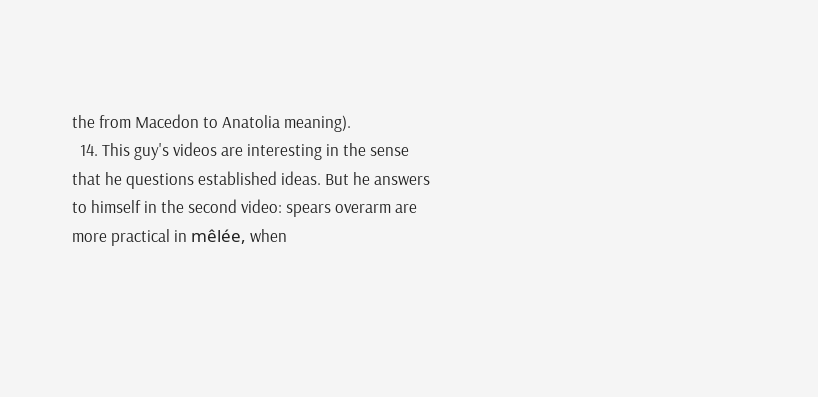the from Macedon to Anatolia meaning).
  14. This guy's videos are interesting in the sense that he questions established ideas. But he answers to himself in the second video: spears overarm are more practical in mêlée, when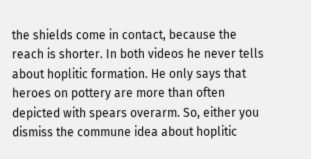the shields come in contact, because the reach is shorter. In both videos he never tells about hoplitic formation. He only says that heroes on pottery are more than often depicted with spears overarm. So, either you dismiss the commune idea about hoplitic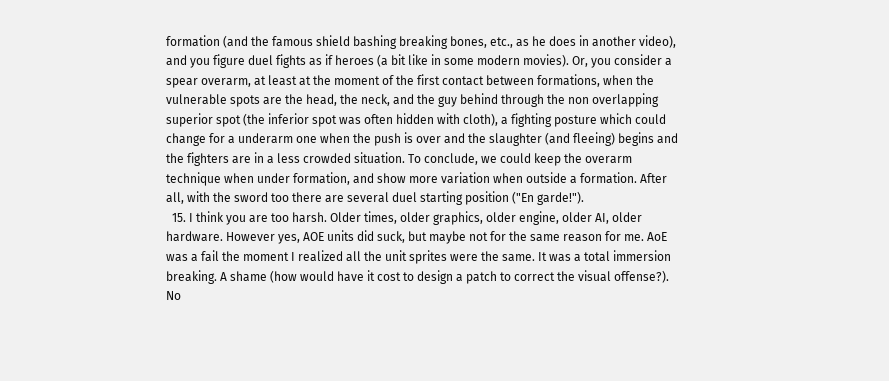formation (and the famous shield bashing breaking bones, etc., as he does in another video), and you figure duel fights as if heroes (a bit like in some modern movies). Or, you consider a spear overarm, at least at the moment of the first contact between formations, when the vulnerable spots are the head, the neck, and the guy behind through the non overlapping superior spot (the inferior spot was often hidden with cloth), a fighting posture which could change for a underarm one when the push is over and the slaughter (and fleeing) begins and the fighters are in a less crowded situation. To conclude, we could keep the overarm technique when under formation, and show more variation when outside a formation. After all, with the sword too there are several duel starting position ("En garde!").
  15. I think you are too harsh. Older times, older graphics, older engine, older AI, older hardware. However yes, AOE units did suck, but maybe not for the same reason for me. AoE was a fail the moment I realized all the unit sprites were the same. It was a total immersion breaking. A shame (how would have it cost to design a patch to correct the visual offense?). No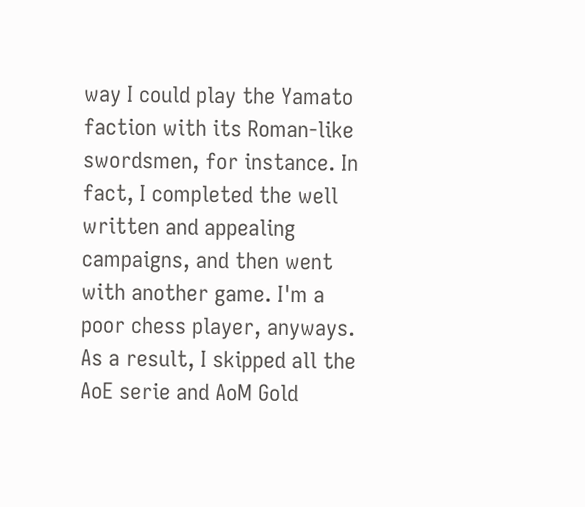way I could play the Yamato faction with its Roman-like swordsmen, for instance. In fact, I completed the well written and appealing campaigns, and then went with another game. I'm a poor chess player, anyways. As a result, I skipped all the AoE serie and AoM Gold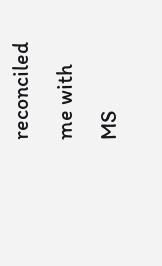reconciled me with MS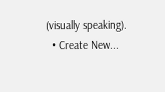(visually speaking).
  • Create New...